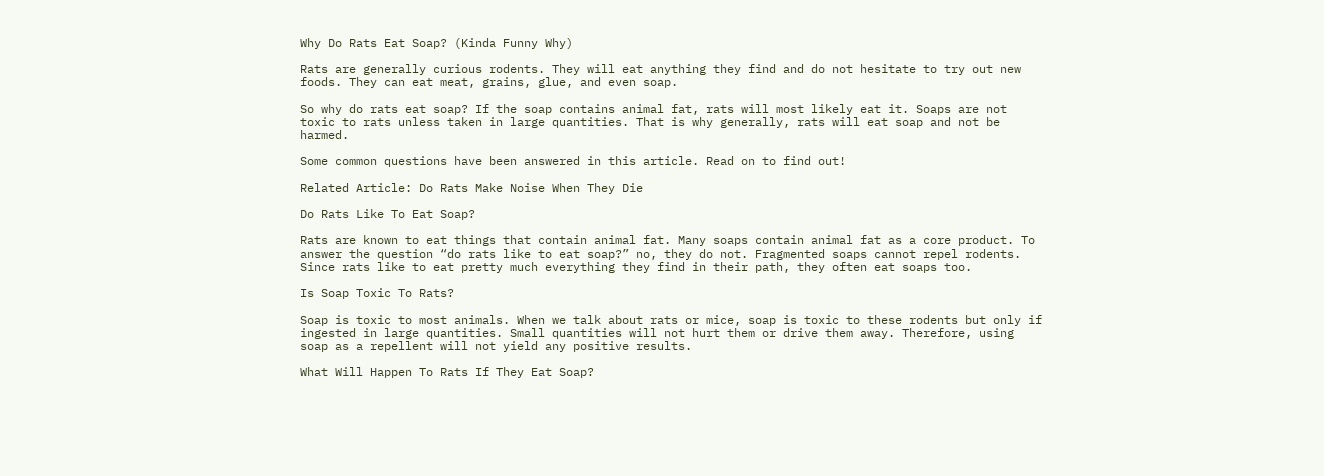Why Do Rats Eat Soap? (Kinda Funny Why)

Rats are generally curious rodents. They will eat anything they find and do not hesitate to try out new foods. They can eat meat, grains, glue, and even soap.

So why do rats eat soap? If the soap contains animal fat, rats will most likely eat it. Soaps are not toxic to rats unless taken in large quantities. That is why generally, rats will eat soap and not be harmed.

Some common questions have been answered in this article. Read on to find out!

Related Article: Do Rats Make Noise When They Die

Do Rats Like To Eat Soap?

Rats are known to eat things that contain animal fat. Many soaps contain animal fat as a core product. To answer the question “do rats like to eat soap?” no, they do not. Fragmented soaps cannot repel rodents. Since rats like to eat pretty much everything they find in their path, they often eat soaps too.

Is Soap Toxic To Rats?

Soap is toxic to most animals. When we talk about rats or mice, soap is toxic to these rodents but only if ingested in large quantities. Small quantities will not hurt them or drive them away. Therefore, using soap as a repellent will not yield any positive results.

What Will Happen To Rats If They Eat Soap?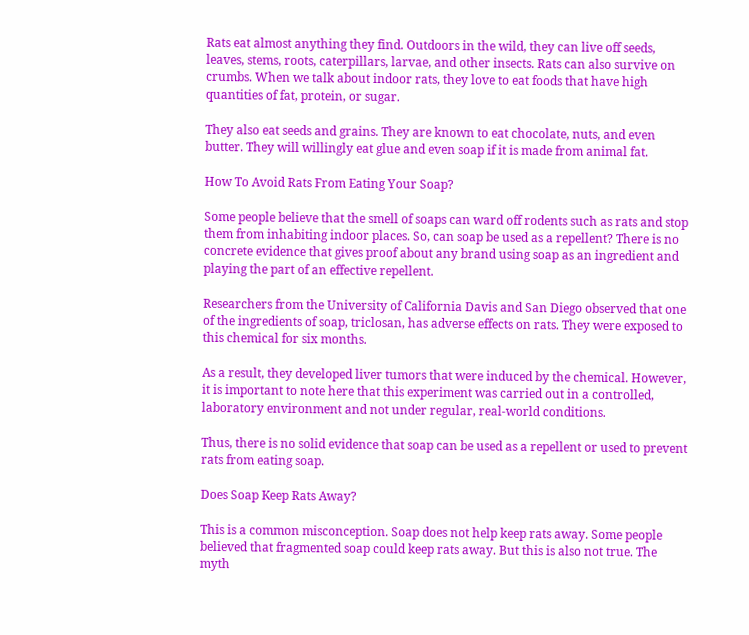Rats eat almost anything they find. Outdoors in the wild, they can live off seeds, leaves, stems, roots, caterpillars, larvae, and other insects. Rats can also survive on crumbs. When we talk about indoor rats, they love to eat foods that have high quantities of fat, protein, or sugar.

They also eat seeds and grains. They are known to eat chocolate, nuts, and even butter. They will willingly eat glue and even soap if it is made from animal fat.

How To Avoid Rats From Eating Your Soap?

Some people believe that the smell of soaps can ward off rodents such as rats and stop them from inhabiting indoor places. So, can soap be used as a repellent? There is no concrete evidence that gives proof about any brand using soap as an ingredient and playing the part of an effective repellent.

Researchers from the University of California Davis and San Diego observed that one of the ingredients of soap, triclosan, has adverse effects on rats. They were exposed to this chemical for six months.

As a result, they developed liver tumors that were induced by the chemical. However, it is important to note here that this experiment was carried out in a controlled, laboratory environment and not under regular, real-world conditions.

Thus, there is no solid evidence that soap can be used as a repellent or used to prevent rats from eating soap.

Does Soap Keep Rats Away?

This is a common misconception. Soap does not help keep rats away. Some people believed that fragmented soap could keep rats away. But this is also not true. The myth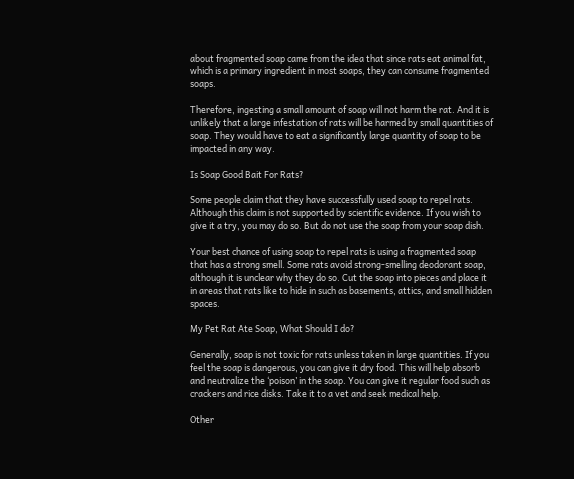about fragmented soap came from the idea that since rats eat animal fat, which is a primary ingredient in most soaps, they can consume fragmented soaps.

Therefore, ingesting a small amount of soap will not harm the rat. And it is unlikely that a large infestation of rats will be harmed by small quantities of soap. They would have to eat a significantly large quantity of soap to be impacted in any way.

Is Soap Good Bait For Rats?

Some people claim that they have successfully used soap to repel rats. Although this claim is not supported by scientific evidence. If you wish to give it a try, you may do so. But do not use the soap from your soap dish.

Your best chance of using soap to repel rats is using a fragmented soap that has a strong smell. Some rats avoid strong-smelling deodorant soap, although it is unclear why they do so. Cut the soap into pieces and place it in areas that rats like to hide in such as basements, attics, and small hidden spaces.

My Pet Rat Ate Soap, What Should I do?

Generally, soap is not toxic for rats unless taken in large quantities. If you feel the soap is dangerous, you can give it dry food. This will help absorb and neutralize the ‘poison’ in the soap. You can give it regular food such as crackers and rice disks. Take it to a vet and seek medical help.

Other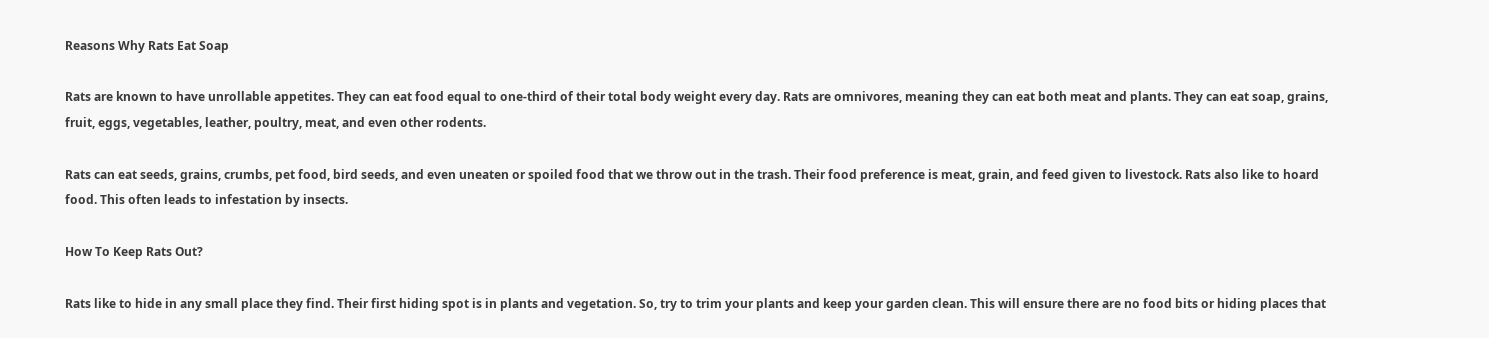Reasons Why Rats Eat Soap

Rats are known to have unrollable appetites. They can eat food equal to one-third of their total body weight every day. Rats are omnivores, meaning they can eat both meat and plants. They can eat soap, grains, fruit, eggs, vegetables, leather, poultry, meat, and even other rodents.

Rats can eat seeds, grains, crumbs, pet food, bird seeds, and even uneaten or spoiled food that we throw out in the trash. Their food preference is meat, grain, and feed given to livestock. Rats also like to hoard food. This often leads to infestation by insects.

How To Keep Rats Out?

Rats like to hide in any small place they find. Their first hiding spot is in plants and vegetation. So, try to trim your plants and keep your garden clean. This will ensure there are no food bits or hiding places that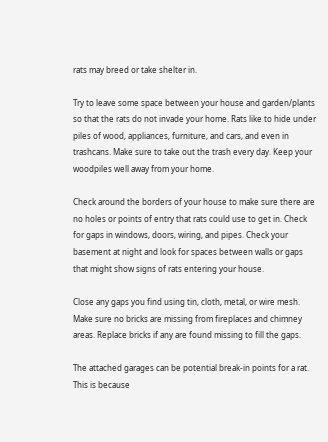rats may breed or take shelter in.

Try to leave some space between your house and garden/plants so that the rats do not invade your home. Rats like to hide under piles of wood, appliances, furniture, and cars, and even in trashcans. Make sure to take out the trash every day. Keep your woodpiles well away from your home.

Check around the borders of your house to make sure there are no holes or points of entry that rats could use to get in. Check for gaps in windows, doors, wiring, and pipes. Check your basement at night and look for spaces between walls or gaps that might show signs of rats entering your house.

Close any gaps you find using tin, cloth, metal, or wire mesh.  Make sure no bricks are missing from fireplaces and chimney areas. Replace bricks if any are found missing to fill the gaps.

The attached garages can be potential break-in points for a rat. This is because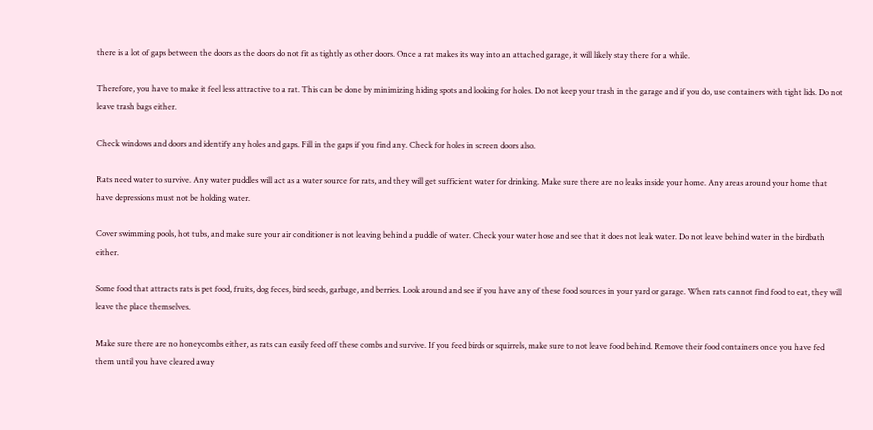there is a lot of gaps between the doors as the doors do not fit as tightly as other doors. Once a rat makes its way into an attached garage, it will likely stay there for a while.

Therefore, you have to make it feel less attractive to a rat. This can be done by minimizing hiding spots and looking for holes. Do not keep your trash in the garage and if you do, use containers with tight lids. Do not leave trash bags either.

Check windows and doors and identify any holes and gaps. Fill in the gaps if you find any. Check for holes in screen doors also.

Rats need water to survive. Any water puddles will act as a water source for rats, and they will get sufficient water for drinking. Make sure there are no leaks inside your home. Any areas around your home that have depressions must not be holding water.

Cover swimming pools, hot tubs, and make sure your air conditioner is not leaving behind a puddle of water. Check your water hose and see that it does not leak water. Do not leave behind water in the birdbath either.

Some food that attracts rats is pet food, fruits, dog feces, bird seeds, garbage, and berries. Look around and see if you have any of these food sources in your yard or garage. When rats cannot find food to eat, they will leave the place themselves.

Make sure there are no honeycombs either, as rats can easily feed off these combs and survive. If you feed birds or squirrels, make sure to not leave food behind. Remove their food containers once you have fed them until you have cleared away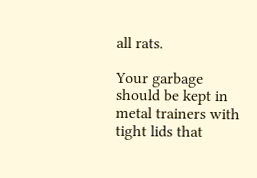all rats.

Your garbage should be kept in metal trainers with tight lids that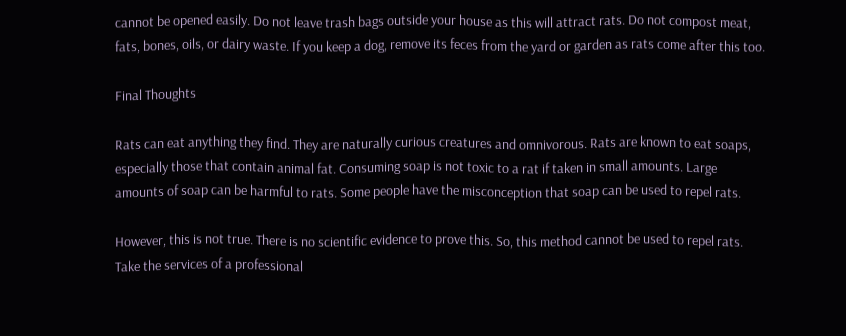cannot be opened easily. Do not leave trash bags outside your house as this will attract rats. Do not compost meat, fats, bones, oils, or dairy waste. If you keep a dog, remove its feces from the yard or garden as rats come after this too.

Final Thoughts

Rats can eat anything they find. They are naturally curious creatures and omnivorous. Rats are known to eat soaps, especially those that contain animal fat. Consuming soap is not toxic to a rat if taken in small amounts. Large amounts of soap can be harmful to rats. Some people have the misconception that soap can be used to repel rats.

However, this is not true. There is no scientific evidence to prove this. So, this method cannot be used to repel rats. Take the services of a professional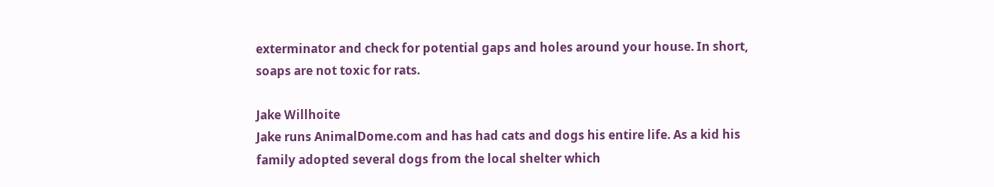exterminator and check for potential gaps and holes around your house. In short, soaps are not toxic for rats.

Jake Willhoite
Jake runs AnimalDome.com and has had cats and dogs his entire life. As a kid his family adopted several dogs from the local shelter which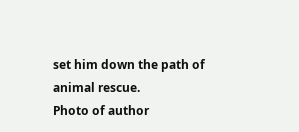set him down the path of animal rescue.
Photo of author